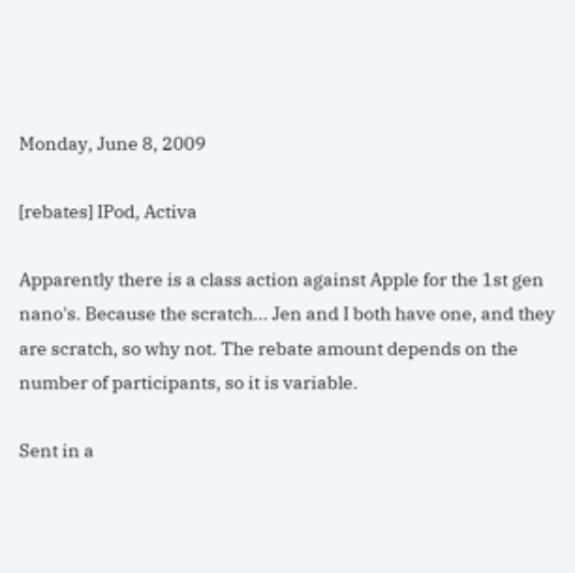Monday, June 8, 2009

[rebates] IPod, Activa

Apparently there is a class action against Apple for the 1st gen nano's. Because the scratch... Jen and I both have one, and they are scratch, so why not. The rebate amount depends on the number of participants, so it is variable.

Sent in a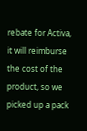rebate for Activa, it will reimburse the cost of the product, so we picked up a pack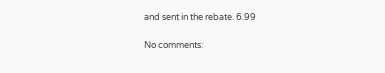and sent in the rebate. 6.99

No comments: